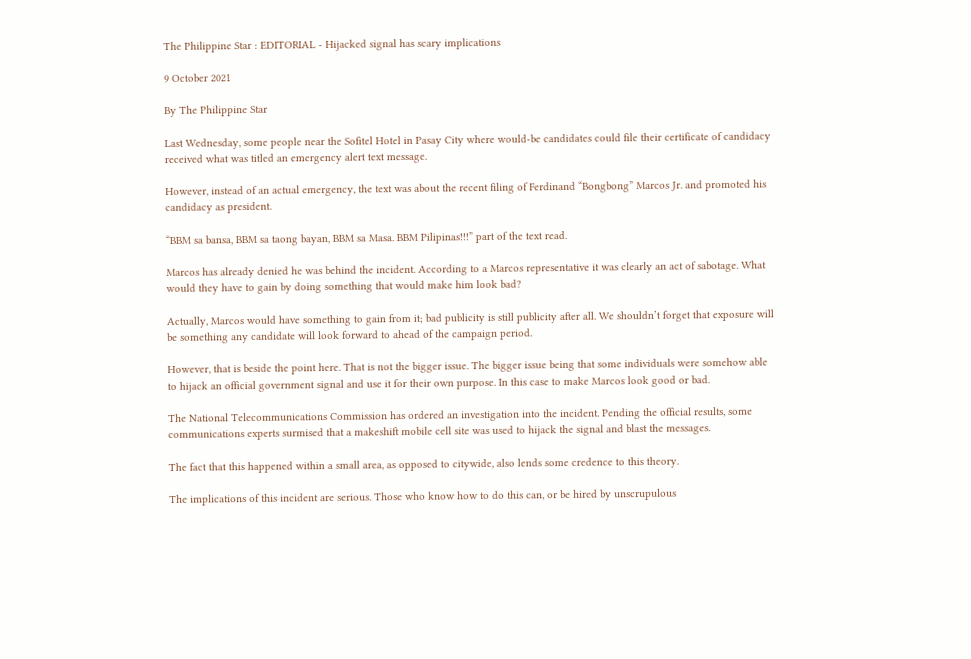The Philippine Star : EDITORIAL - Hijacked signal has scary implications

9 October 2021

By The Philippine Star

Last Wednesday, some people near the Sofitel Hotel in Pasay City where would-be candidates could file their certificate of candidacy received what was titled an emergency alert text message.

However, instead of an actual emergency, the text was about the recent filing of Ferdinand “Bongbong” Marcos Jr. and promoted his candidacy as president.

“BBM sa bansa, BBM sa taong bayan, BBM sa Masa. BBM Pilipinas!!!” part of the text read.

Marcos has already denied he was behind the incident. According to a Marcos representative it was clearly an act of sabotage. What would they have to gain by doing something that would make him look bad?

Actually, Marcos would have something to gain from it; bad publicity is still publicity after all. We shouldn’t forget that exposure will be something any candidate will look forward to ahead of the campaign period.

However, that is beside the point here. That is not the bigger issue. The bigger issue being that some individuals were somehow able to hijack an official government signal and use it for their own purpose. In this case to make Marcos look good or bad.

The National Telecommunications Commission has ordered an investigation into the incident. Pending the official results, some communications experts surmised that a makeshift mobile cell site was used to hijack the signal and blast the messages.

The fact that this happened within a small area, as opposed to citywide, also lends some credence to this theory.

The implications of this incident are serious. Those who know how to do this can, or be hired by unscrupulous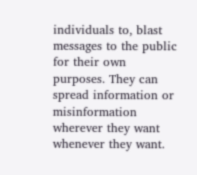individuals to, blast messages to the public for their own purposes. They can spread information or misinformation wherever they want whenever they want.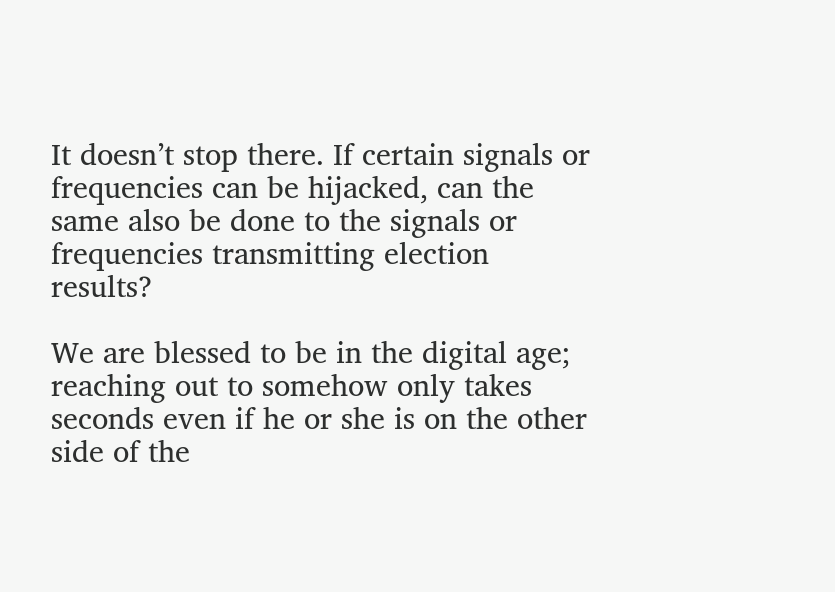It doesn’t stop there. If certain signals or frequencies can be hijacked, can the same also be done to the signals or frequencies transmitting election results?

We are blessed to be in the digital age; reaching out to somehow only takes seconds even if he or she is on the other side of the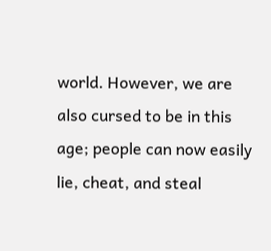world. However, we are also cursed to be in this age; people can now easily lie, cheat, and steal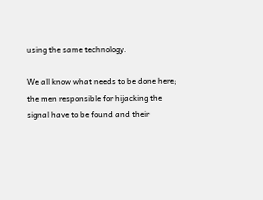using the same technology.

We all know what needs to be done here; the men responsible for hijacking the signal have to be found and their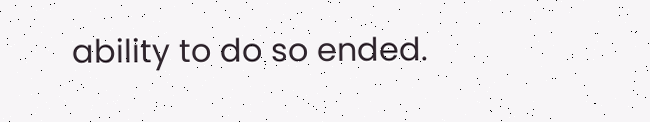ability to do so ended.